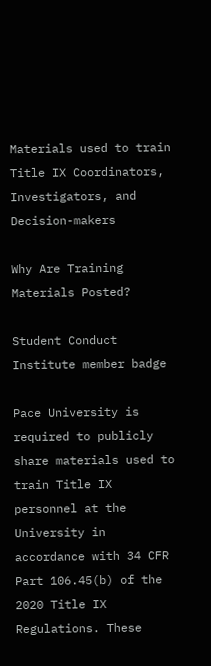Materials used to train Title IX Coordinators, Investigators, and Decision-makers

Why Are Training Materials Posted?

Student Conduct Institute member badge

Pace University is required to publicly share materials used to train Title IX personnel at the University in accordance with 34 CFR Part 106.45(b) of the 2020 Title IX Regulations. These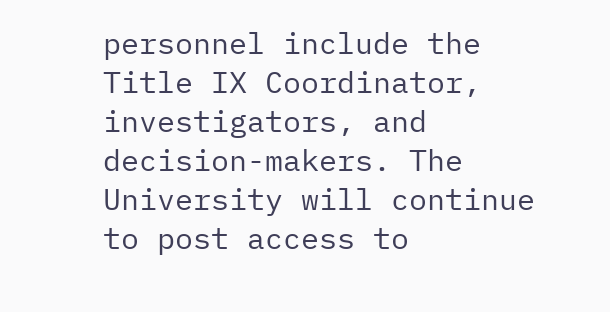personnel include the Title IX Coordinator, investigators, and decision-makers. The University will continue to post access to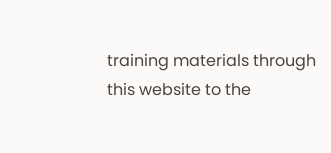training materials through this website to the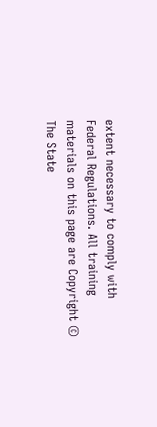extent necessary to comply with Federal Regulations. All training materials on this page are Copyright © The State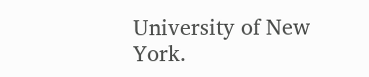University of New York.